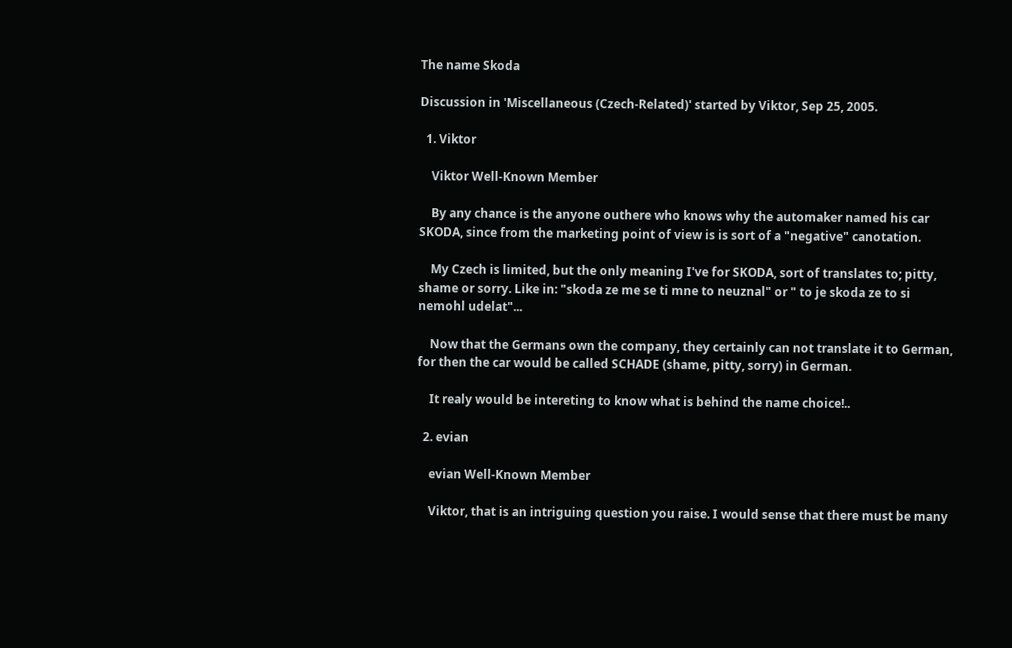The name Skoda

Discussion in 'Miscellaneous (Czech-Related)' started by Viktor, Sep 25, 2005.

  1. Viktor

    Viktor Well-Known Member

    By any chance is the anyone outhere who knows why the automaker named his car SKODA, since from the marketing point of view is is sort of a "negative" canotation.

    My Czech is limited, but the only meaning I've for SKODA, sort of translates to; pitty, shame or sorry. Like in: "skoda ze me se ti mne to neuznal" or " to je skoda ze to si nemohl udelat"...

    Now that the Germans own the company, they certainly can not translate it to German, for then the car would be called SCHADE (shame, pitty, sorry) in German.

    It realy would be intereting to know what is behind the name choice!..

  2. evian

    evian Well-Known Member

    Viktor, that is an intriguing question you raise. I would sense that there must be many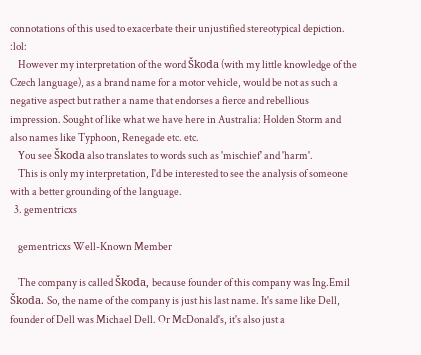connotations of this used to exacerbate their unjustified stereotypical depiction. :lol:
    However my interpretation of the word Škoda (with my little knowledge of the Czech language), as a brand name for a motor vehicle, would be not as such a negative aspect but rather a name that endorses a fierce and rebellious impression. Sought of like what we have here in Australia: Holden Storm and also names like Typhoon, Renegade etc. etc.
    You see Škoda also translates to words such as 'mischief' and 'harm'.
    This is only my interpretation, I'd be interested to see the analysis of someone with a better grounding of the language.
  3. gementricxs

    gementricxs Well-Known Member

    The company is called Škoda, because founder of this company was Ing.Emil Škoda. So, the name of the company is just his last name. It's same like Dell, founder of Dell was Michael Dell. Or McDonald's, it's also just a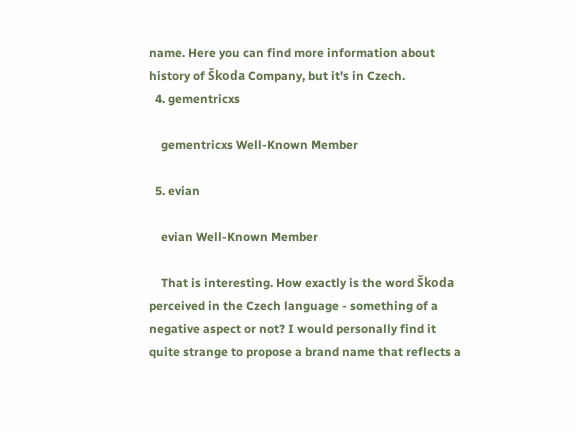name. Here you can find more information about history of Škoda Company, but it's in Czech.
  4. gementricxs

    gementricxs Well-Known Member

  5. evian

    evian Well-Known Member

    That is interesting. How exactly is the word Škoda perceived in the Czech language - something of a negative aspect or not? I would personally find it quite strange to propose a brand name that reflects a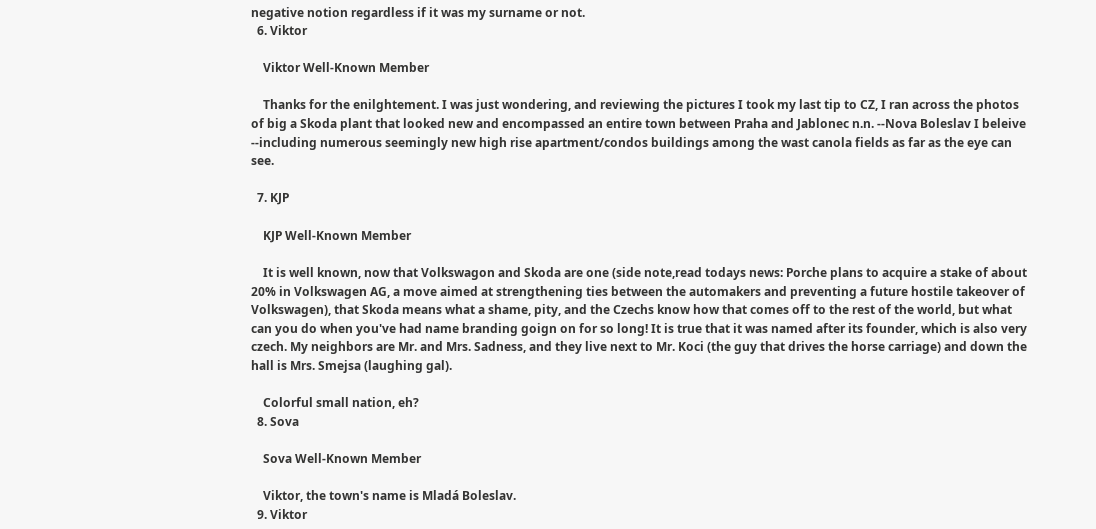negative notion regardless if it was my surname or not.
  6. Viktor

    Viktor Well-Known Member

    Thanks for the enilghtement. I was just wondering, and reviewing the pictures I took my last tip to CZ, I ran across the photos of big a Skoda plant that looked new and encompassed an entire town between Praha and Jablonec n.n. --Nova Boleslav I beleive --including numerous seemingly new high rise apartment/condos buildings among the wast canola fields as far as the eye can see.

  7. KJP

    KJP Well-Known Member

    It is well known, now that Volkswagon and Skoda are one (side note,read todays news: Porche plans to acquire a stake of about 20% in Volkswagen AG, a move aimed at strengthening ties between the automakers and preventing a future hostile takeover of Volkswagen), that Skoda means what a shame, pity, and the Czechs know how that comes off to the rest of the world, but what can you do when you've had name branding goign on for so long! It is true that it was named after its founder, which is also very czech. My neighbors are Mr. and Mrs. Sadness, and they live next to Mr. Koci (the guy that drives the horse carriage) and down the hall is Mrs. Smejsa (laughing gal).

    Colorful small nation, eh?
  8. Sova

    Sova Well-Known Member

    Viktor, the town's name is Mladá Boleslav.
  9. Viktor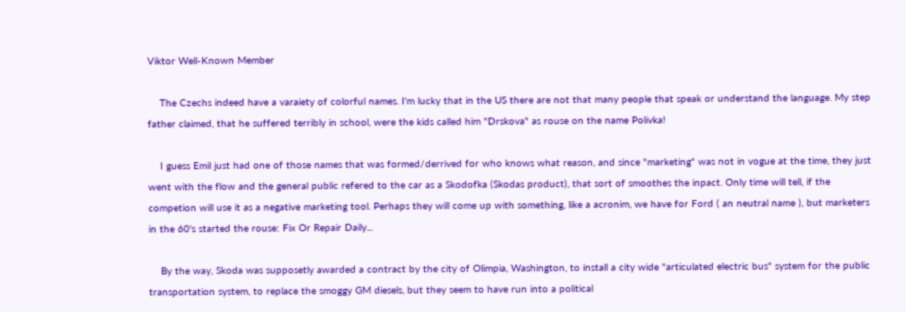Viktor Well-Known Member

    The Czechs indeed have a varaiety of colorful names. I'm lucky that in the US there are not that many people that speak or understand the language. My step father claimed, that he suffered terribly in school, were the kids called him "Drskova" as rouse on the name Polivka!

    I guess Emil just had one of those names that was formed/derrived for who knows what reason, and since "marketing" was not in vogue at the time, they just went with the flow and the general public refered to the car as a Skodofka (Skodas product), that sort of smoothes the inpact. Only time will tell, if the competion will use it as a negative marketing tool. Perhaps they will come up with something, like a acronim, we have for Ford ( an neutral name ), but marketers in the 60's started the rouse: Fix Or Repair Daily...

    By the way, Skoda was supposetly awarded a contract by the city of Olimpia, Washington, to install a city wide "articulated electric bus" system for the public transportation system, to replace the smoggy GM diesels, but they seem to have run into a political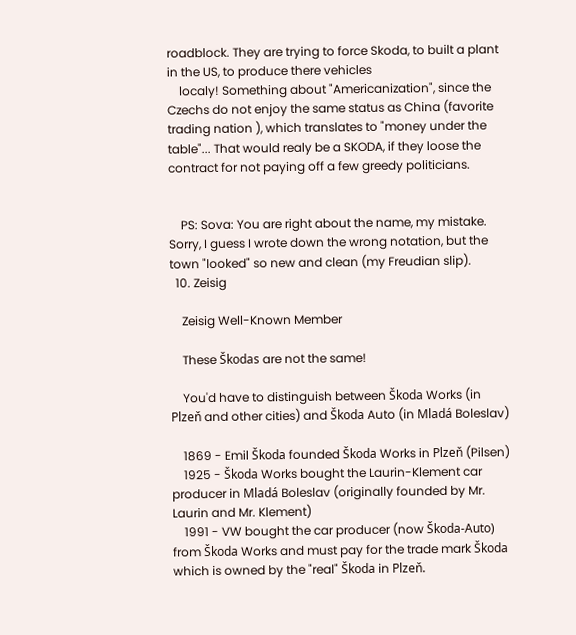roadblock. They are trying to force Skoda, to built a plant in the US, to produce there vehicles
    localy! Something about "Americanization", since the Czechs do not enjoy the same status as China (favorite trading nation ), which translates to "money under the table"... That would realy be a SKODA, if they loose the contract for not paying off a few greedy politicians.


    PS: Sova: You are right about the name, my mistake. Sorry, I guess I wrote down the wrong notation, but the town "looked" so new and clean (my Freudian slip).
  10. Zeisig

    Zeisig Well-Known Member

    These Škodas are not the same!

    You'd have to distinguish between Škoda Works (in Plzeň and other cities) and Škoda Auto (in Mladá Boleslav)

    1869 - Emil Škoda founded Škoda Works in Plzeň (Pilsen)
    1925 - Škoda Works bought the Laurin-Klement car producer in Mladá Boleslav (originally founded by Mr. Laurin and Mr. Klement)
    1991 - VW bought the car producer (now Škoda-Auto) from Škoda Works and must pay for the trade mark Škoda which is owned by the "real" Škoda in Plzeň.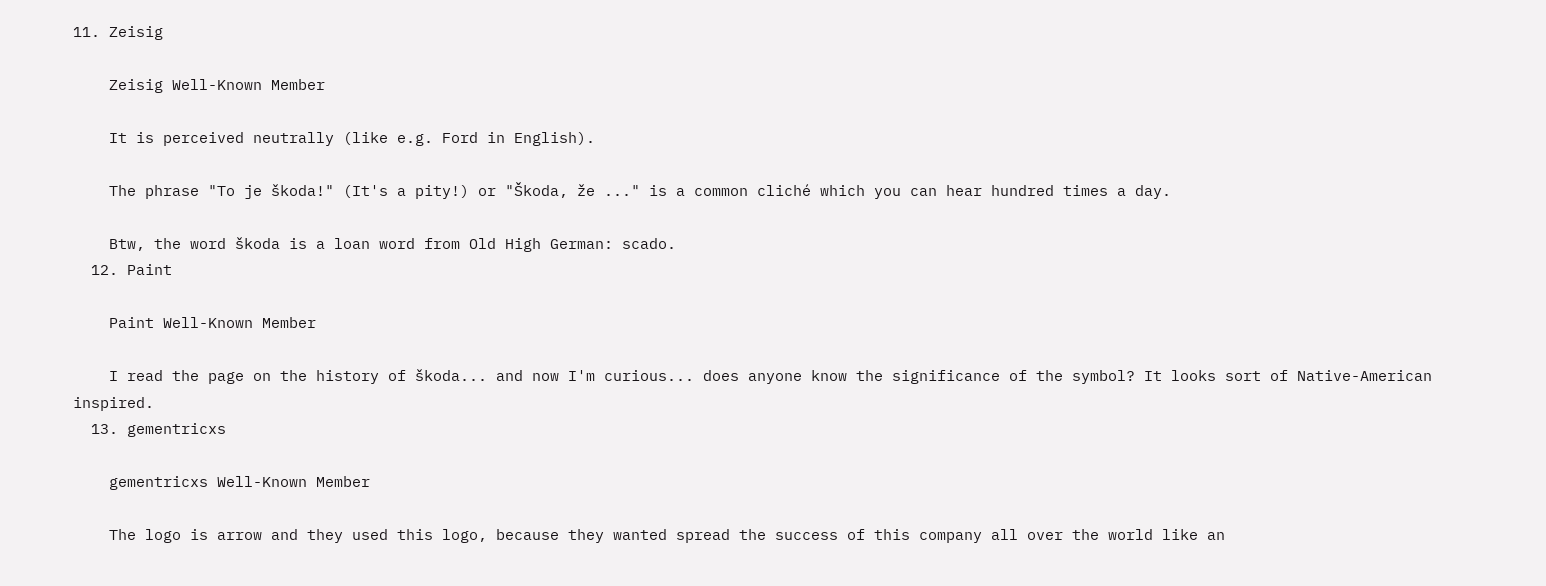11. Zeisig

    Zeisig Well-Known Member

    It is perceived neutrally (like e.g. Ford in English).

    The phrase "To je škoda!" (It's a pity!) or "Škoda, že ..." is a common cliché which you can hear hundred times a day.

    Btw, the word škoda is a loan word from Old High German: scado.
  12. Paint

    Paint Well-Known Member

    I read the page on the history of škoda... and now I'm curious... does anyone know the significance of the symbol? It looks sort of Native-American inspired.
  13. gementricxs

    gementricxs Well-Known Member

    The logo is arrow and they used this logo, because they wanted spread the success of this company all over the world like an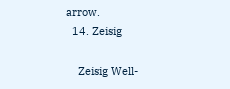arrow.
  14. Zeisig

    Zeisig Well-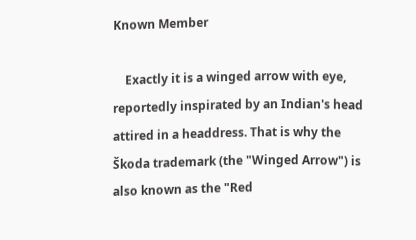Known Member

    Exactly it is a winged arrow with eye, reportedly inspirated by an Indian's head attired in a headdress. That is why the Škoda trademark (the "Winged Arrow") is also known as the "Red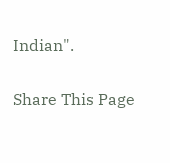Indian".

Share This Page